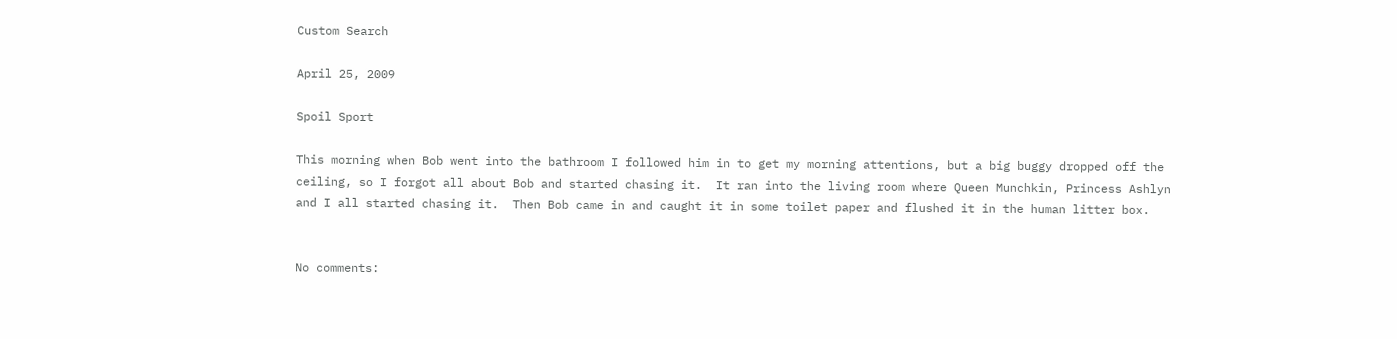Custom Search

April 25, 2009

Spoil Sport

This morning when Bob went into the bathroom I followed him in to get my morning attentions, but a big buggy dropped off the ceiling, so I forgot all about Bob and started chasing it.  It ran into the living room where Queen Munchkin, Princess Ashlyn and I all started chasing it.  Then Bob came in and caught it in some toilet paper and flushed it in the human litter box.


No comments: